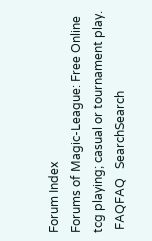Forum Index
Forums of Magic-League: Free Online tcg playing; casual or tournament play.
 FAQFAQ   SearchSearch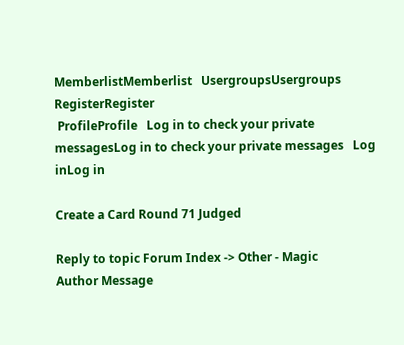MemberlistMemberlist   UsergroupsUsergroups   RegisterRegister
 ProfileProfile   Log in to check your private messagesLog in to check your private messages   Log inLog in

Create a Card Round 71 Judged

Reply to topic Forum Index -> Other - Magic
Author Message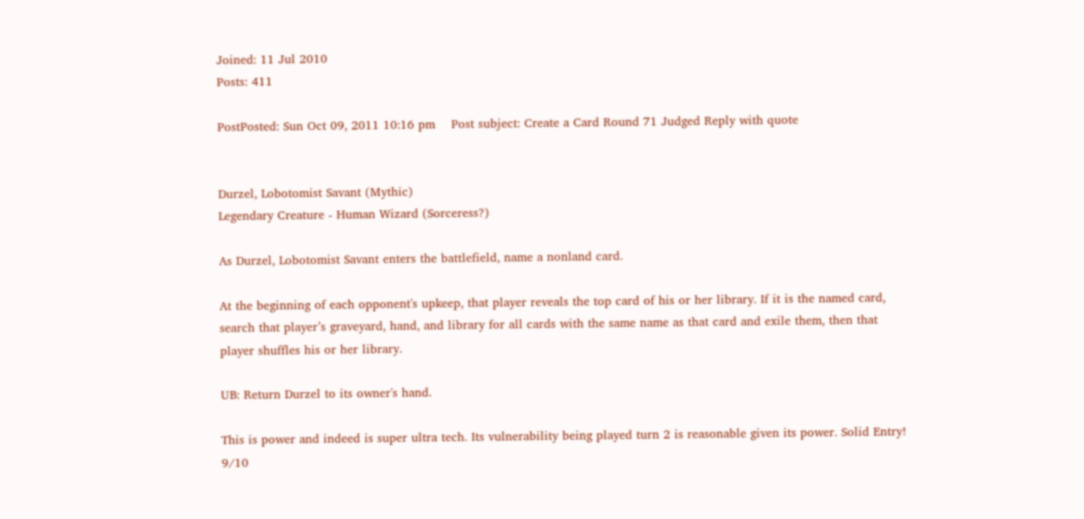Joined: 11 Jul 2010
Posts: 411

PostPosted: Sun Oct 09, 2011 10:16 pm    Post subject: Create a Card Round 71 Judged Reply with quote


Durzel, Lobotomist Savant (Mythic)
Legendary Creature - Human Wizard (Sorceress?)

As Durzel, Lobotomist Savant enters the battlefield, name a nonland card.

At the beginning of each opponent's upkeep, that player reveals the top card of his or her library. If it is the named card, search that player’s graveyard, hand, and library for all cards with the same name as that card and exile them, then that player shuffles his or her library.

UB: Return Durzel to its owner's hand.

This is power and indeed is super ultra tech. Its vulnerability being played turn 2 is reasonable given its power. Solid Entry! 9/10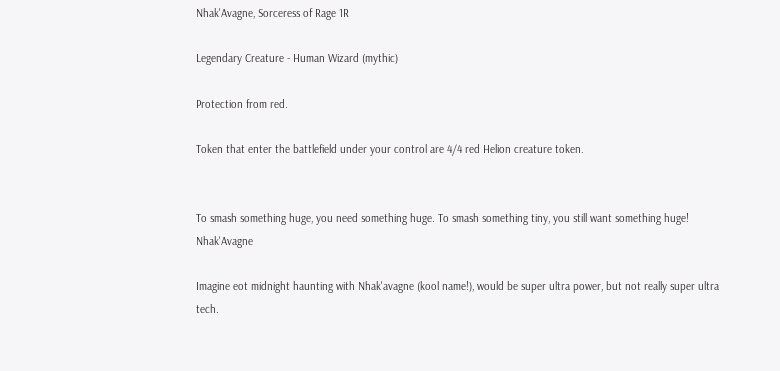Nhak'Avagne, Sorceress of Rage 1R

Legendary Creature - Human Wizard (mythic)

Protection from red.

Token that enter the battlefield under your control are 4/4 red Helion creature token.


To smash something huge, you need something huge. To smash something tiny, you still want something huge! Nhak'Avagne

Imagine eot midnight haunting with Nhak'avagne (kool name!), would be super ultra power, but not really super ultra tech.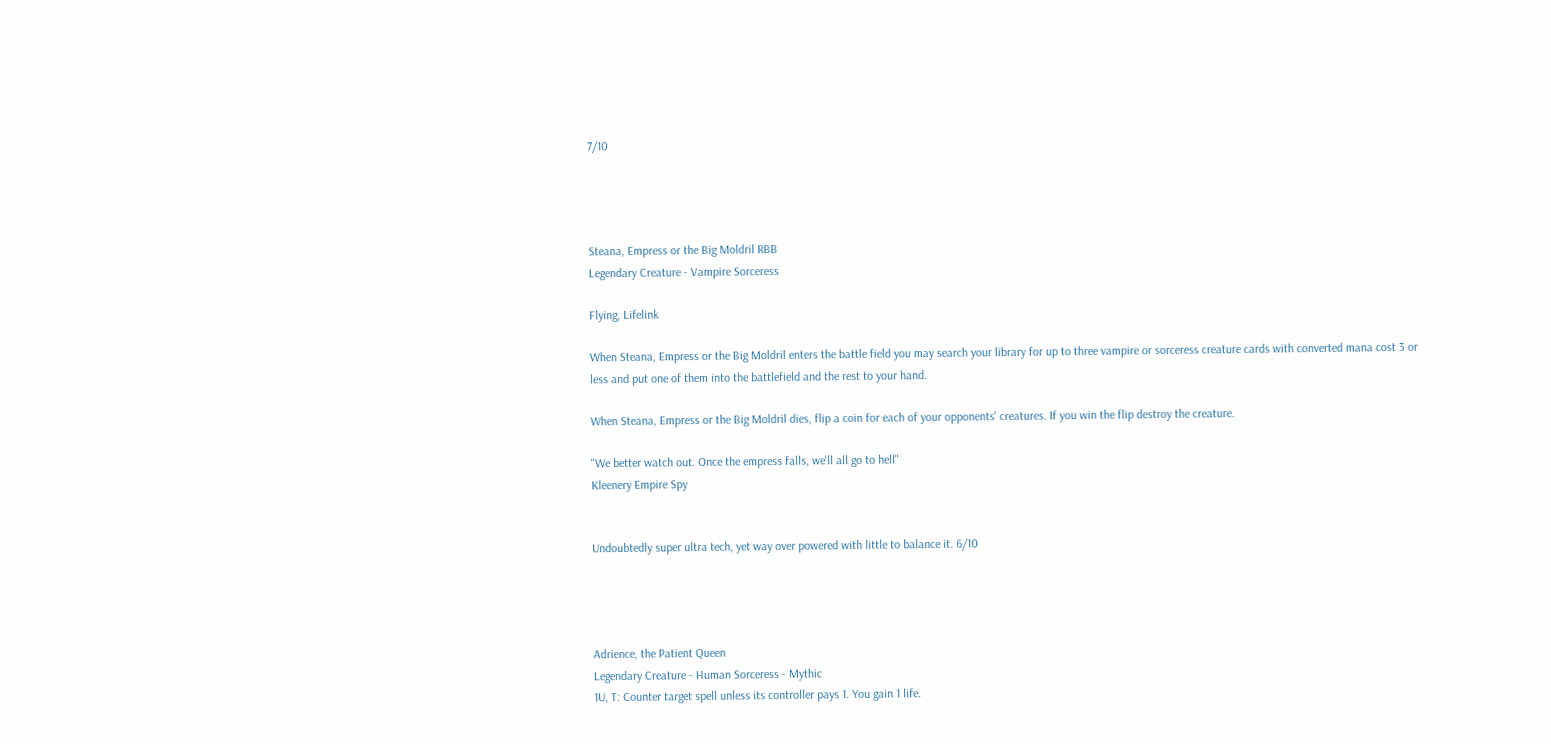7/10




Steana, Empress or the Big Moldril RBB
Legendary Creature - Vampire Sorceress

Flying, Lifelink

When Steana, Empress or the Big Moldril enters the battle field you may search your library for up to three vampire or sorceress creature cards with converted mana cost 3 or less and put one of them into the battlefield and the rest to your hand.

When Steana, Empress or the Big Moldril dies, flip a coin for each of your opponents' creatures. If you win the flip destroy the creature.

"We better watch out. Once the empress falls, we'll all go to hell"
Kleenery Empire Spy


Undoubtedly super ultra tech, yet way over powered with little to balance it. 6/10




Adrience, the Patient Queen
Legendary Creature - Human Sorceress - Mythic
1U, T: Counter target spell unless its controller pays 1. You gain 1 life.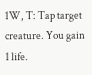1W, T: Tap target creature. You gain 1 life.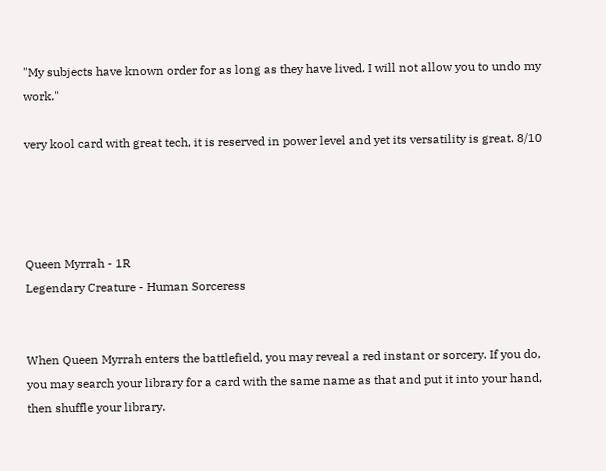"My subjects have known order for as long as they have lived. I will not allow you to undo my work."

very kool card with great tech, it is reserved in power level and yet its versatility is great. 8/10




Queen Myrrah - 1R
Legendary Creature - Human Sorceress


When Queen Myrrah enters the battlefield, you may reveal a red instant or sorcery. If you do, you may search your library for a card with the same name as that and put it into your hand, then shuffle your library.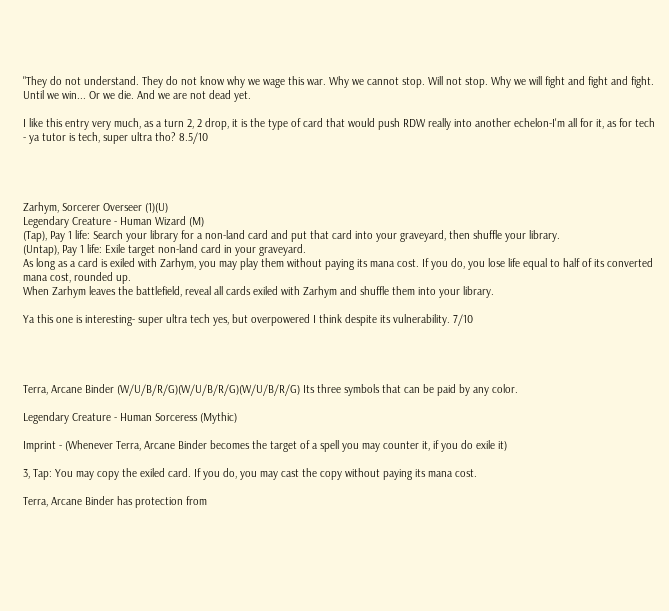"They do not understand. They do not know why we wage this war. Why we cannot stop. Will not stop. Why we will fight and fight and fight. Until we win... Or we die. And we are not dead yet.

I like this entry very much, as a turn 2, 2 drop, it is the type of card that would push RDW really into another echelon-I'm all for it, as for tech - ya tutor is tech, super ultra tho? 8.5/10




Zarhym, Sorcerer Overseer (1)(U)
Legendary Creature - Human Wizard (M)
(Tap), Pay 1 life: Search your library for a non-land card and put that card into your graveyard, then shuffle your library.
(Untap), Pay 1 life: Exile target non-land card in your graveyard.
As long as a card is exiled with Zarhym, you may play them without paying its mana cost. If you do, you lose life equal to half of its converted mana cost, rounded up.
When Zarhym leaves the battlefield, reveal all cards exiled with Zarhym and shuffle them into your library.

Ya this one is interesting- super ultra tech yes, but overpowered I think despite its vulnerability. 7/10




Terra, Arcane Binder (W/U/B/R/G)(W/U/B/R/G)(W/U/B/R/G) Its three symbols that can be paid by any color.

Legendary Creature - Human Sorceress (Mythic)

Imprint - (Whenever Terra, Arcane Binder becomes the target of a spell you may counter it, if you do exile it)

3, Tap: You may copy the exiled card. If you do, you may cast the copy without paying its mana cost.

Terra, Arcane Binder has protection from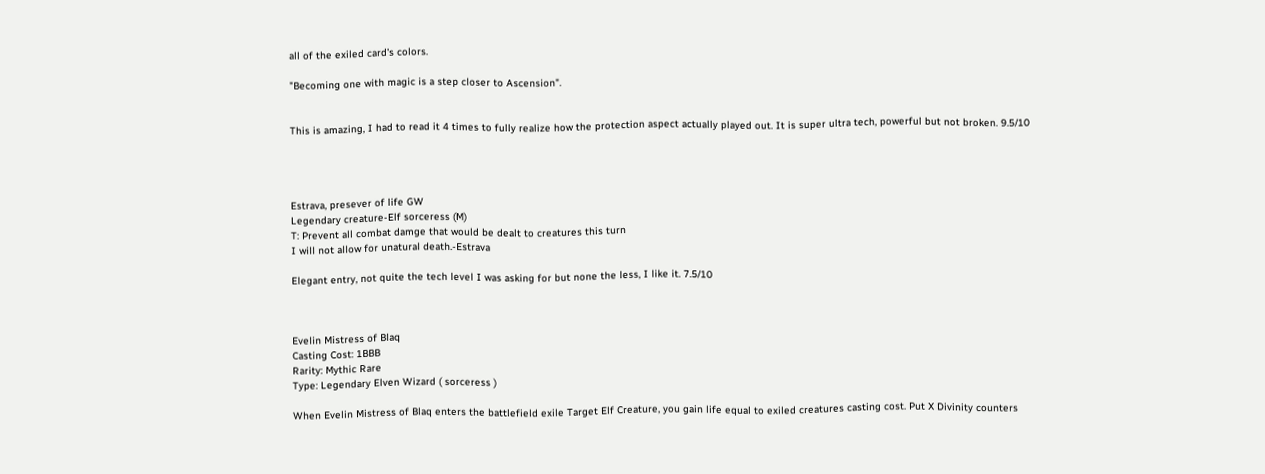all of the exiled card's colors.

"Becoming one with magic is a step closer to Ascension".


This is amazing, I had to read it 4 times to fully realize how the protection aspect actually played out. It is super ultra tech, powerful but not broken. 9.5/10




Estrava, presever of life GW
Legendary creature-Elf sorceress (M)
T: Prevent all combat damge that would be dealt to creatures this turn
I will not allow for unatural death.-Estrava

Elegant entry, not quite the tech level I was asking for but none the less, I like it. 7.5/10



Evelin Mistress of Blaq
Casting Cost: 1BBB
Rarity: Mythic Rare
Type: Legendary Elven Wizard ( sorceress )

When Evelin Mistress of Blaq enters the battlefield exile Target Elf Creature, you gain life equal to exiled creatures casting cost. Put X Divinity counters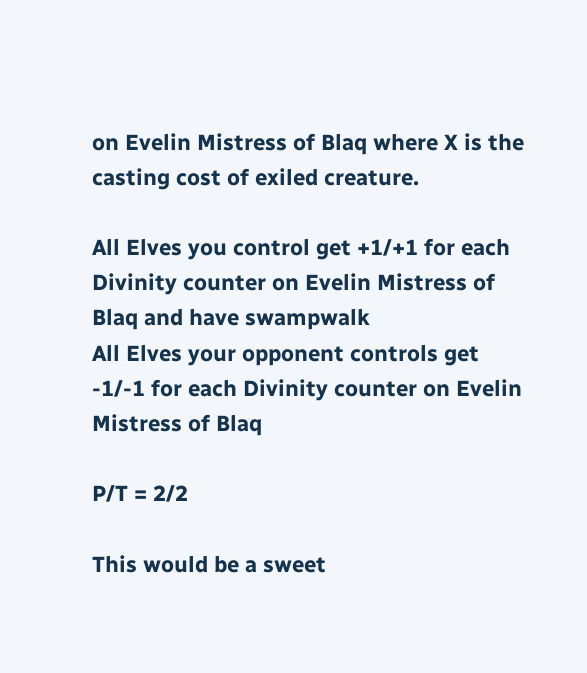on Evelin Mistress of Blaq where X is the casting cost of exiled creature.

All Elves you control get +1/+1 for each Divinity counter on Evelin Mistress of Blaq and have swampwalk
All Elves your opponent controls get -1/-1 for each Divinity counter on Evelin Mistress of Blaq

P/T = 2/2

This would be a sweet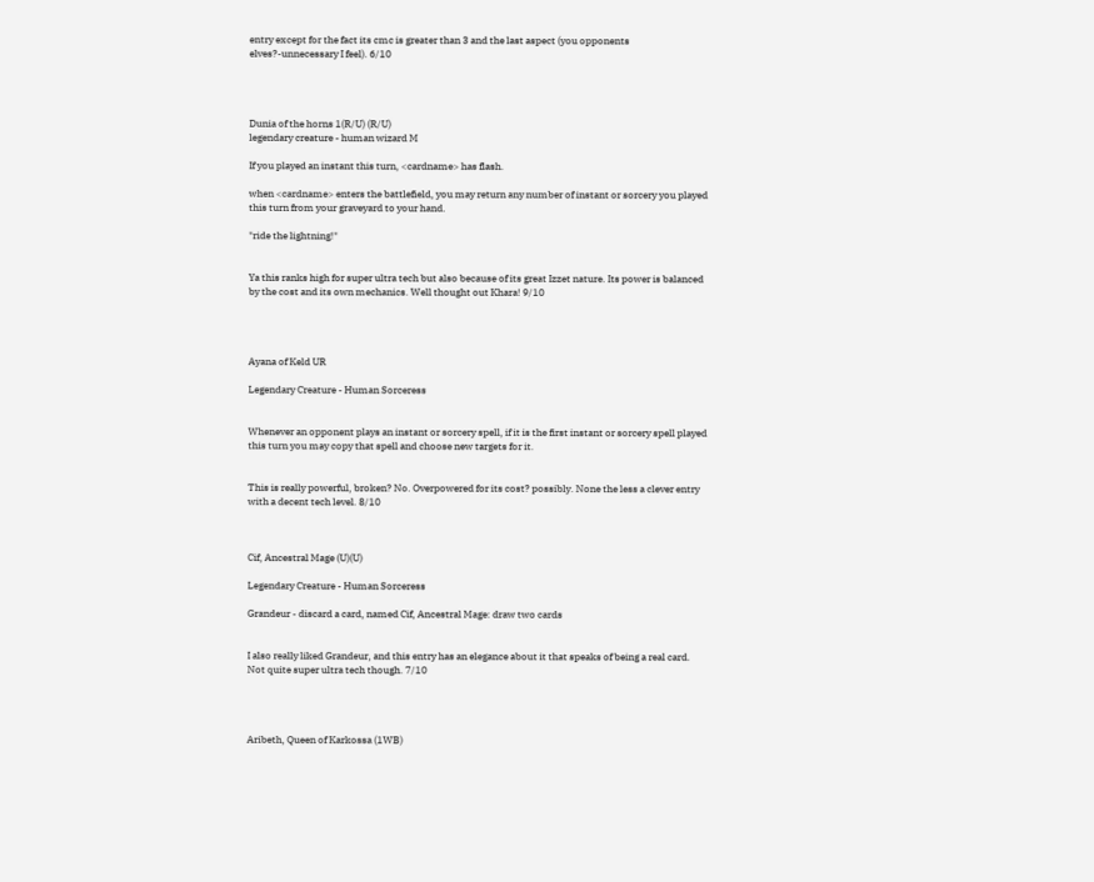entry except for the fact its cmc is greater than 3 and the last aspect (you opponents elves?-unnecessary I feel). 6/10




Dunia of the horns 1(R/U) (R/U)
legendary creature - human wizard M

If you played an instant this turn, <cardname> has flash.

when <cardname> enters the battlefield, you may return any number of instant or sorcery you played this turn from your graveyard to your hand.

"ride the lightning!"


Ya this ranks high for super ultra tech but also because of its great Izzet nature. Its power is balanced by the cost and its own mechanics. Well thought out Khara! 9/10




Ayana of Keld UR

Legendary Creature - Human Sorceress


Whenever an opponent plays an instant or sorcery spell, if it is the first instant or sorcery spell played this turn you may copy that spell and choose new targets for it.


This is really powerful, broken? No. Overpowered for its cost? possibly. None the less a clever entry with a decent tech level. 8/10



Cif, Ancestral Mage (U)(U)

Legendary Creature - Human Sorceress

Grandeur - discard a card, named Cif, Ancestral Mage: draw two cards


I also really liked Grandeur, and this entry has an elegance about it that speaks of being a real card. Not quite super ultra tech though. 7/10




Aribeth, Queen of Karkossa (1WB)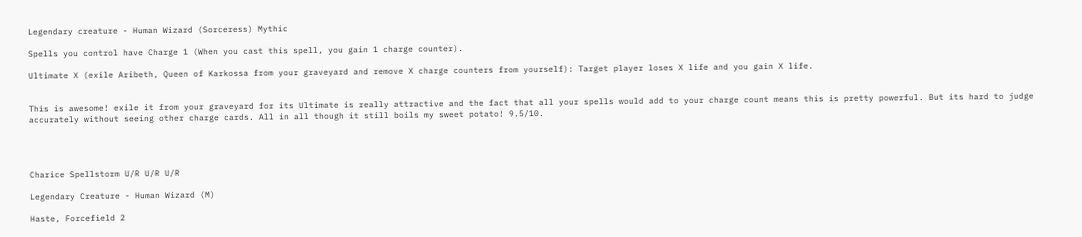Legendary creature - Human Wizard (Sorceress) Mythic

Spells you control have Charge 1 (When you cast this spell, you gain 1 charge counter).

Ultimate X (exile Aribeth, Queen of Karkossa from your graveyard and remove X charge counters from yourself): Target player loses X life and you gain X life.


This is awesome! exile it from your graveyard for its Ultimate is really attractive and the fact that all your spells would add to your charge count means this is pretty powerful. But its hard to judge accurately without seeing other charge cards. All in all though it still boils my sweet potato! 9.5/10.




Charice Spellstorm U/R U/R U/R

Legendary Creature - Human Wizard (M)

Haste, Forcefield 2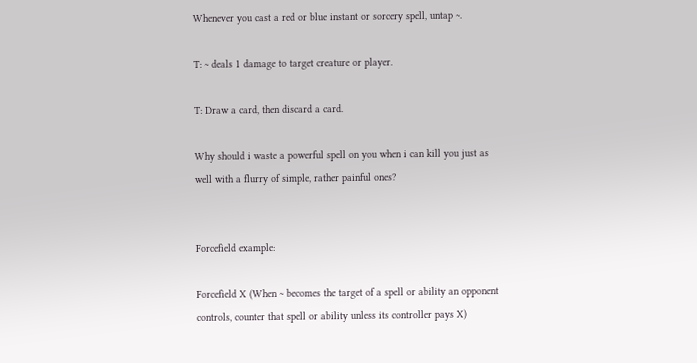Whenever you cast a red or blue instant or sorcery spell, untap ~.

T: ~ deals 1 damage to target creature or player.

T: Draw a card, then discard a card.

Why should i waste a powerful spell on you when i can kill you just as well with a flurry of simple, rather painful ones?


Forcefield example:

Forcefield X (When ~ becomes the target of a spell or ability an opponent controls, counter that spell or ability unless its controller pays X)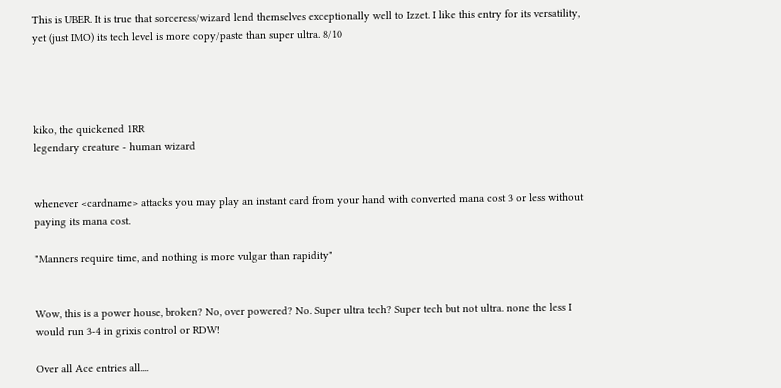This is UBER. It is true that sorceress/wizard lend themselves exceptionally well to Izzet. I like this entry for its versatility, yet (just IMO) its tech level is more copy/paste than super ultra. 8/10




kiko, the quickened 1RR
legendary creature - human wizard


whenever <cardname> attacks you may play an instant card from your hand with converted mana cost 3 or less without paying its mana cost.

"Manners require time, and nothing is more vulgar than rapidity"


Wow, this is a power house, broken? No, over powered? No. Super ultra tech? Super tech but not ultra. none the less I would run 3-4 in grixis control or RDW!

Over all Ace entries all....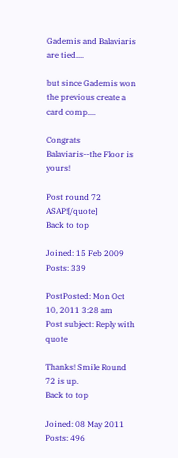Gademis and Balaviaris are tied....

but since Gademis won the previous create a card comp....

Congrats Balaviaris--the Floor is yours!

Post round 72 ASAP![/quote]
Back to top

Joined: 15 Feb 2009
Posts: 339

PostPosted: Mon Oct 10, 2011 3:28 am    Post subject: Reply with quote

Thanks! Smile Round 72 is up.
Back to top

Joined: 08 May 2011
Posts: 496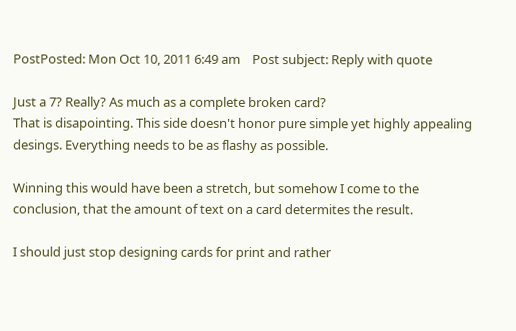PostPosted: Mon Oct 10, 2011 6:49 am    Post subject: Reply with quote

Just a 7? Really? As much as a complete broken card?
That is disapointing. This side doesn't honor pure simple yet highly appealing desings. Everything needs to be as flashy as possible.

Winning this would have been a stretch, but somehow I come to the conclusion, that the amount of text on a card determites the result.

I should just stop designing cards for print and rather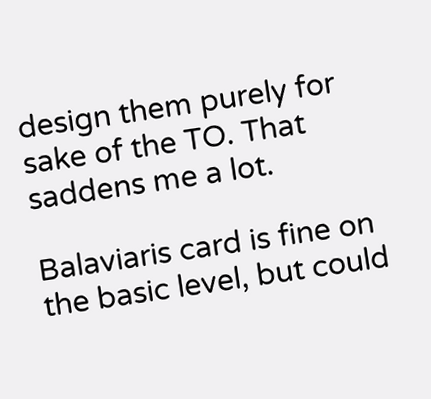design them purely for sake of the TO. That saddens me a lot.

Balaviaris card is fine on the basic level, but could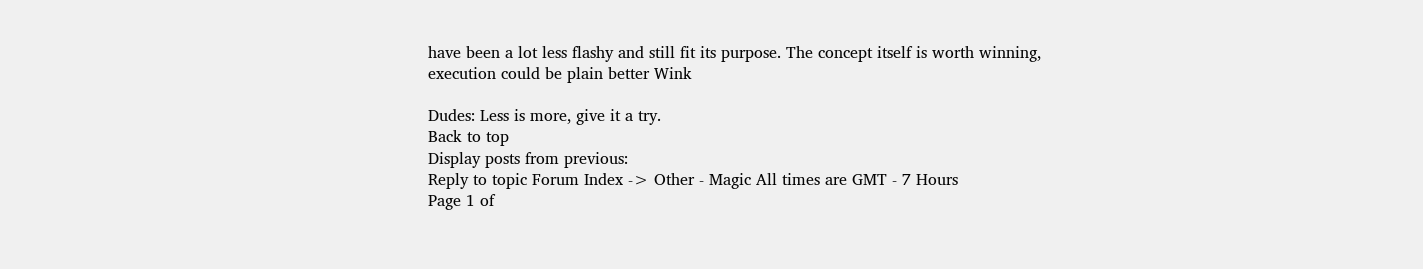have been a lot less flashy and still fit its purpose. The concept itself is worth winning, execution could be plain better Wink

Dudes: Less is more, give it a try.
Back to top
Display posts from previous:
Reply to topic Forum Index -> Other - Magic All times are GMT - 7 Hours
Page 1 of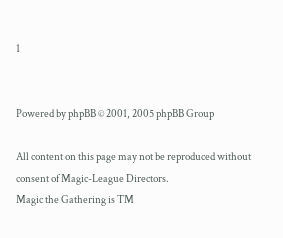1


Powered by phpBB © 2001, 2005 phpBB Group

All content on this page may not be reproduced without consent of Magic-League Directors.
Magic the Gathering is TM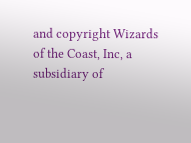and copyright Wizards of the Coast, Inc, a subsidiary of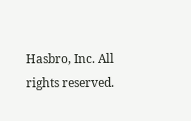Hasbro, Inc. All rights reserved.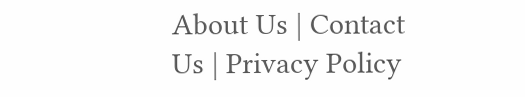About Us | Contact Us | Privacy Policy